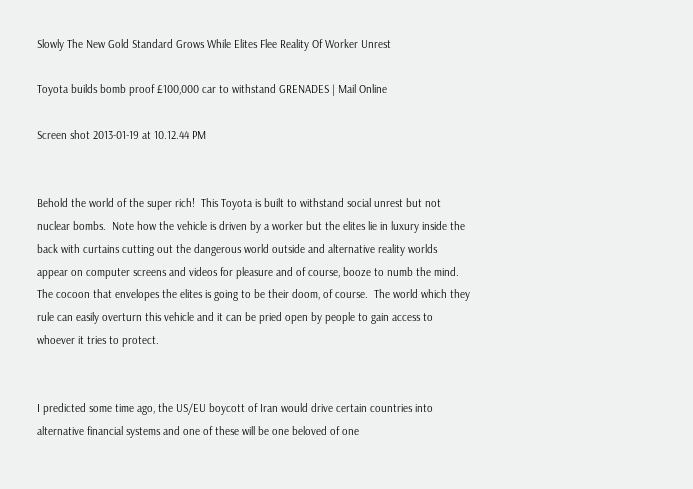Slowly The New Gold Standard Grows While Elites Flee Reality Of Worker Unrest

Toyota builds bomb proof £100,000 car to withstand GRENADES | Mail Online

Screen shot 2013-01-19 at 10.12.44 PM


Behold the world of the super rich!  This Toyota is built to withstand social unrest but not nuclear bombs.  Note how the vehicle is driven by a worker but the elites lie in luxury inside the back with curtains cutting out the dangerous world outside and alternative reality worlds appear on computer screens and videos for pleasure and of course, booze to numb the mind.  The cocoon that envelopes the elites is going to be their doom, of course.  The world which they rule can easily overturn this vehicle and it can be pried open by people to gain access to whoever it tries to protect.


I predicted some time ago, the US/EU boycott of Iran would drive certain countries into alternative financial systems and one of these will be one beloved of one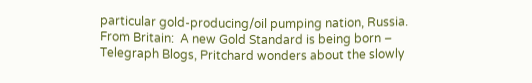particular gold-producing/oil pumping nation, Russia.  From Britain:  A new Gold Standard is being born – Telegraph Blogs, Pritchard wonders about the slowly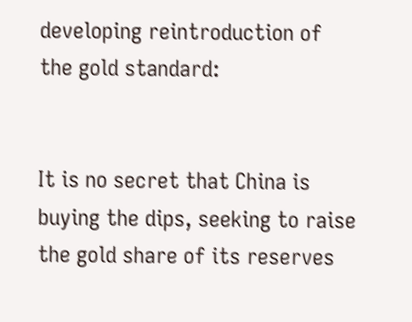developing reintroduction of the gold standard:


It is no secret that China is buying the dips, seeking to raise the gold share of its reserves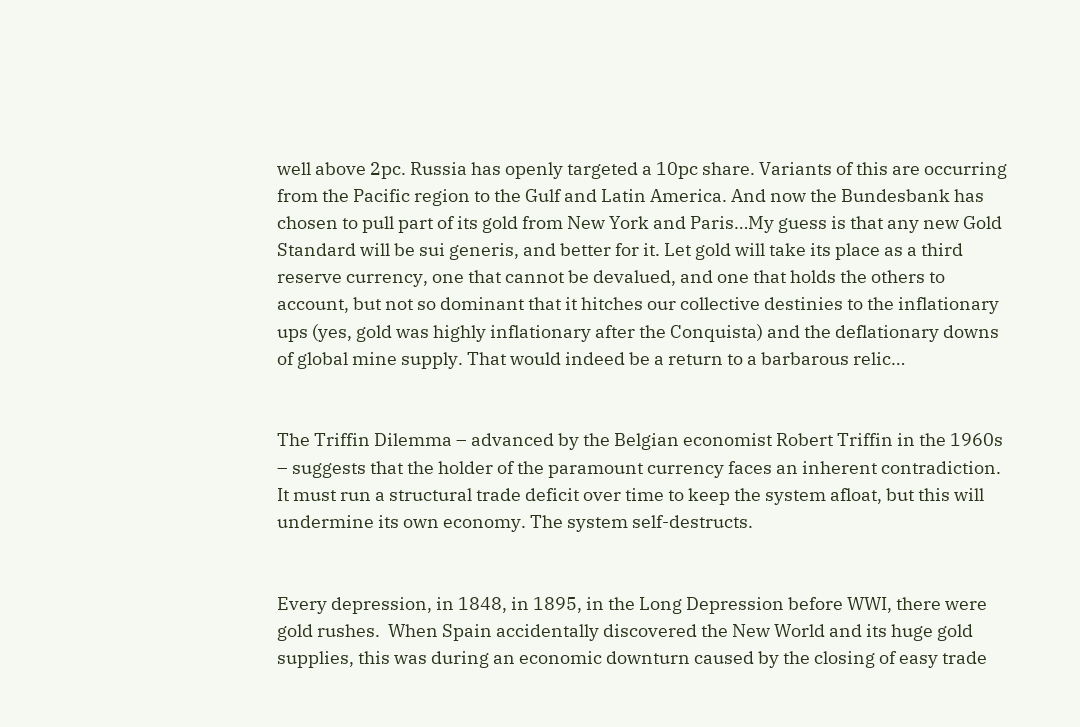well above 2pc. Russia has openly targeted a 10pc share. Variants of this are occurring from the Pacific region to the Gulf and Latin America. And now the Bundesbank has chosen to pull part of its gold from New York and Paris…My guess is that any new Gold Standard will be sui generis, and better for it. Let gold will take its place as a third reserve currency, one that cannot be devalued, and one that holds the others to account, but not so dominant that it hitches our collective destinies to the inflationary ups (yes, gold was highly inflationary after the Conquista) and the deflationary downs of global mine supply. That would indeed be a return to a barbarous relic…


The Triffin Dilemma – advanced by the Belgian economist Robert Triffin in the 1960s – suggests that the holder of the paramount currency faces an inherent contradiction. It must run a structural trade deficit over time to keep the system afloat, but this will undermine its own economy. The system self-destructs.


Every depression, in 1848, in 1895, in the Long Depression before WWI, there were gold rushes.  When Spain accidentally discovered the New World and its huge gold supplies, this was during an economic downturn caused by the closing of easy trade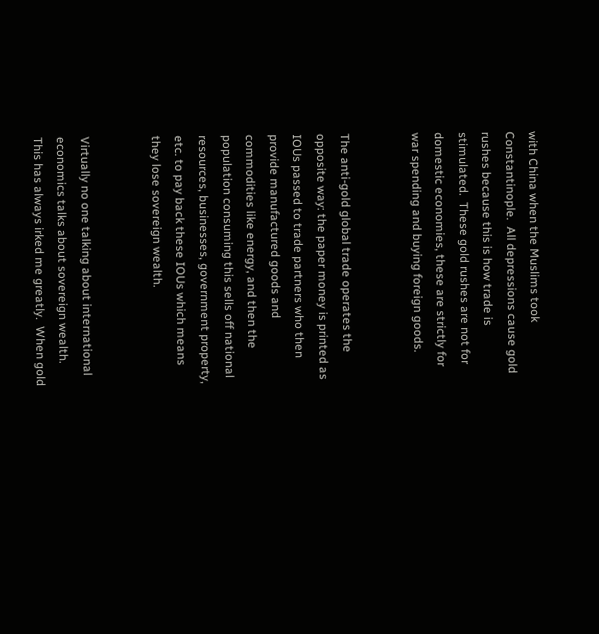with China when the Muslims took Constantinople.  All depressions cause gold rushes because this is how trade is stimulated.  These gold rushes are not for domestic economies, these are strictly for war spending and buying foreign goods.


The anti-gold global trade operates the opposite way: the paper money is printed as IOUs passed to trade partners who then provide manufactured goods and commodities like energy, and then the population consuming this sells off national resources, businesses, government property, etc. to pay back these IOUs which means they lose sovereign wealth.


Virtually no one talking about international economics talks about sovereign wealth.  This has always irked me greatly.  When gold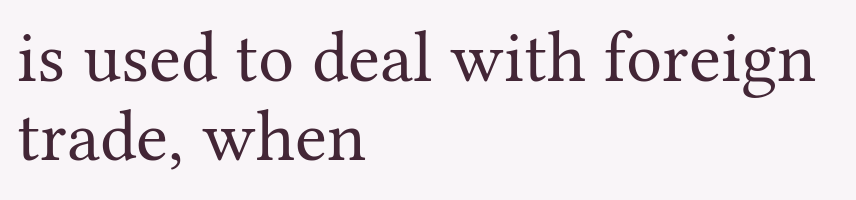is used to deal with foreign trade, when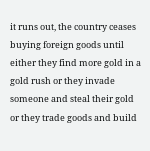it runs out, the country ceases buying foreign goods until either they find more gold in a gold rush or they invade someone and steal their gold or they trade goods and build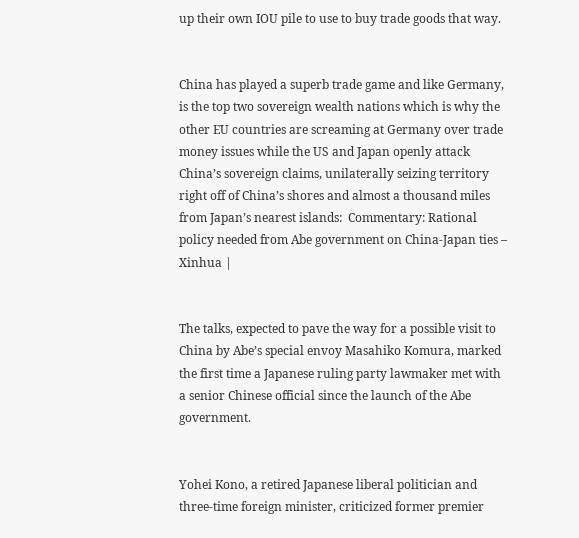up their own IOU pile to use to buy trade goods that way.


China has played a superb trade game and like Germany, is the top two sovereign wealth nations which is why the other EU countries are screaming at Germany over trade money issues while the US and Japan openly attack China’s sovereign claims, unilaterally seizing territory right off of China’s shores and almost a thousand miles from Japan’s nearest islands:  Commentary: Rational policy needed from Abe government on China-Japan ties – Xinhua |


The talks, expected to pave the way for a possible visit to China by Abe’s special envoy Masahiko Komura, marked the first time a Japanese ruling party lawmaker met with a senior Chinese official since the launch of the Abe government.


Yohei Kono, a retired Japanese liberal politician and three-time foreign minister, criticized former premier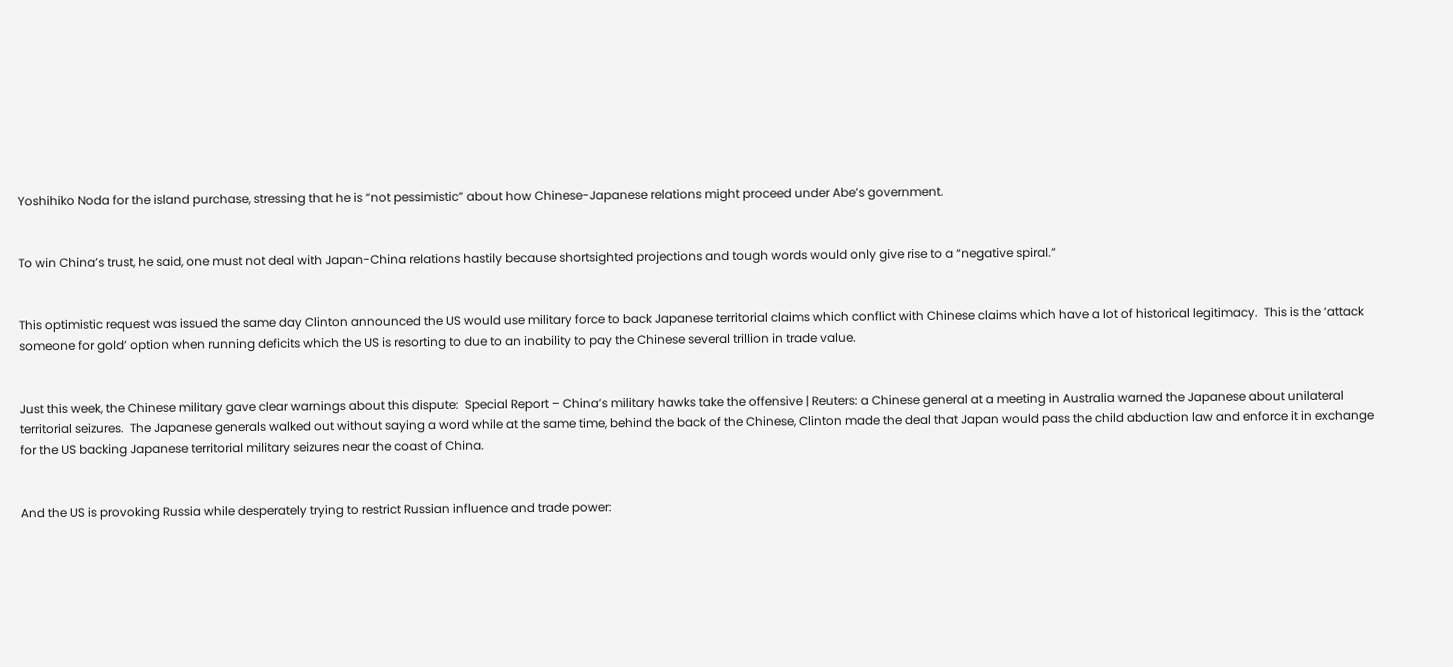Yoshihiko Noda for the island purchase, stressing that he is “not pessimistic” about how Chinese-Japanese relations might proceed under Abe’s government.


To win China’s trust, he said, one must not deal with Japan-China relations hastily because shortsighted projections and tough words would only give rise to a “negative spiral.”


This optimistic request was issued the same day Clinton announced the US would use military force to back Japanese territorial claims which conflict with Chinese claims which have a lot of historical legitimacy.  This is the ‘attack someone for gold’ option when running deficits which the US is resorting to due to an inability to pay the Chinese several trillion in trade value.


Just this week, the Chinese military gave clear warnings about this dispute:  Special Report – China’s military hawks take the offensive | Reuters: a Chinese general at a meeting in Australia warned the Japanese about unilateral territorial seizures.  The Japanese generals walked out without saying a word while at the same time, behind the back of the Chinese, Clinton made the deal that Japan would pass the child abduction law and enforce it in exchange for the US backing Japanese territorial military seizures near the coast of China.


And the US is provoking Russia while desperately trying to restrict Russian influence and trade power: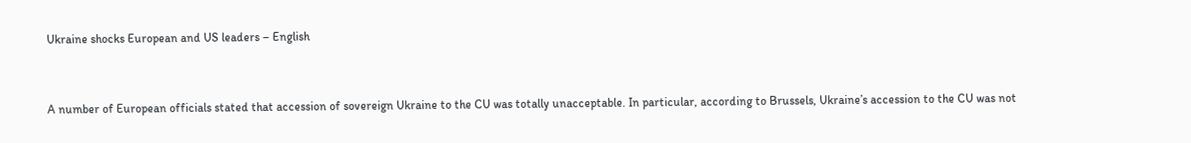Ukraine shocks European and US leaders – English


A number of European officials stated that accession of sovereign Ukraine to the CU was totally unacceptable. In particular, according to Brussels, Ukraine’s accession to the CU was not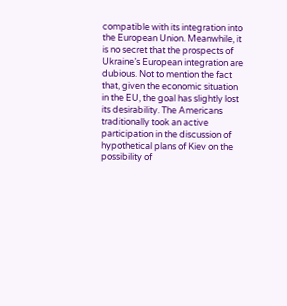compatible with its integration into the European Union. Meanwhile, it is no secret that the prospects of Ukraine’s European integration are dubious. Not to mention the fact that, given the economic situation in the EU, the goal has slightly lost its desirability. The Americans traditionally took an active participation in the discussion of hypothetical plans of Kiev on the possibility of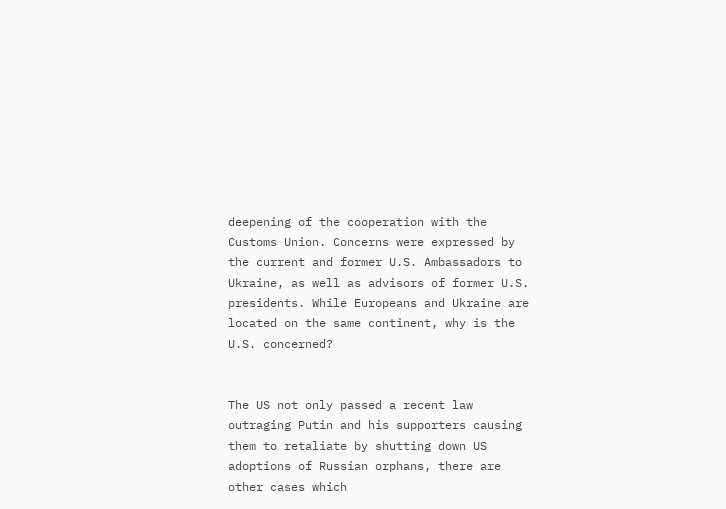deepening of the cooperation with the Customs Union. Concerns were expressed by the current and former U.S. Ambassadors to Ukraine, as well as advisors of former U.S. presidents. While Europeans and Ukraine are located on the same continent, why is the U.S. concerned?


The US not only passed a recent law outraging Putin and his supporters causing them to retaliate by shutting down US adoptions of Russian orphans, there are other cases which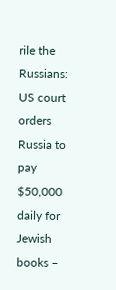rile the Russians:  US court orders Russia to pay $50,000 daily for Jewish books –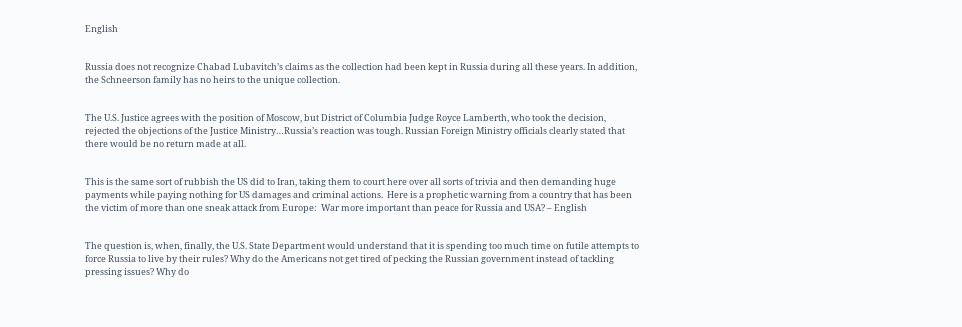English


Russia does not recognize Chabad Lubavitch’s claims as the collection had been kept in Russia during all these years. In addition, the Schneerson family has no heirs to the unique collection.


The U.S. Justice agrees with the position of Moscow, but District of Columbia Judge Royce Lamberth, who took the decision, rejected the objections of the Justice Ministry…Russia’s reaction was tough. Russian Foreign Ministry officials clearly stated that there would be no return made at all.


This is the same sort of rubbish the US did to Iran, taking them to court here over all sorts of trivia and then demanding huge payments while paying nothing for US damages and criminal actions.  Here is a prophetic warning from a country that has been the victim of more than one sneak attack from Europe:  War more important than peace for Russia and USA? – English


The question is, when, finally, the U.S. State Department would understand that it is spending too much time on futile attempts to force Russia to live by their rules? Why do the Americans not get tired of pecking the Russian government instead of tackling pressing issues? Why do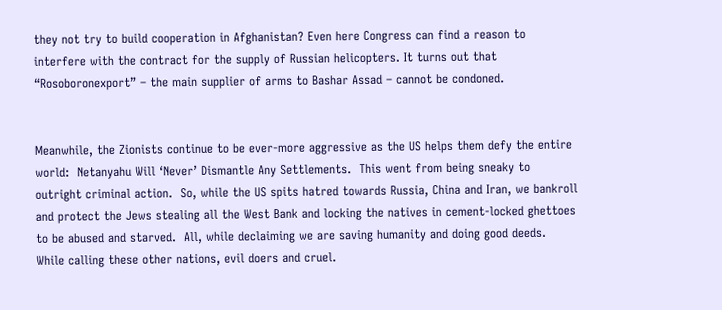they not try to build cooperation in Afghanistan? Even here Congress can find a reason to interfere with the contract for the supply of Russian helicopters. It turns out that “Rosoboronexport” – the main supplier of arms to Bashar Assad – cannot be condoned.


Meanwhile, the Zionists continue to be ever-more aggressive as the US helps them defy the entire world:  Netanyahu Will ‘Never’ Dismantle Any Settlements.  This went from being sneaky to outright criminal action.  So, while the US spits hatred towards Russia, China and Iran, we bankroll and protect the Jews stealing all the West Bank and locking the natives in cement-locked ghettoes to be abused and starved.  All, while declaiming we are saving humanity and doing good deeds.  While calling these other nations, evil doers and cruel.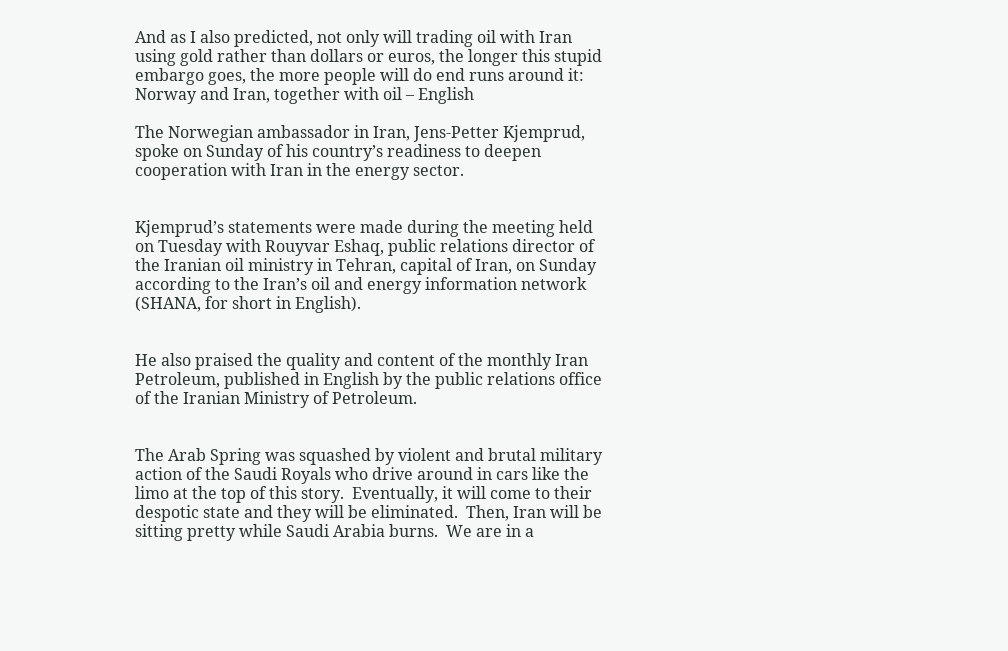And as I also predicted, not only will trading oil with Iran using gold rather than dollars or euros, the longer this stupid embargo goes, the more people will do end runs around it:  Norway and Iran, together with oil – English

The Norwegian ambassador in Iran, Jens-Petter Kjemprud, spoke on Sunday of his country’s readiness to deepen cooperation with Iran in the energy sector.


Kjemprud’s statements were made during the meeting held on Tuesday with Rouyvar Eshaq, public relations director of the Iranian oil ministry in Tehran, capital of Iran, on Sunday according to the Iran’s oil and energy information network (SHANA, for short in English).


He also praised the quality and content of the monthly Iran Petroleum, published in English by the public relations office of the Iranian Ministry of Petroleum.


The Arab Spring was squashed by violent and brutal military action of the Saudi Royals who drive around in cars like the limo at the top of this story.  Eventually, it will come to their despotic state and they will be eliminated.  Then, Iran will be sitting pretty while Saudi Arabia burns.  We are in a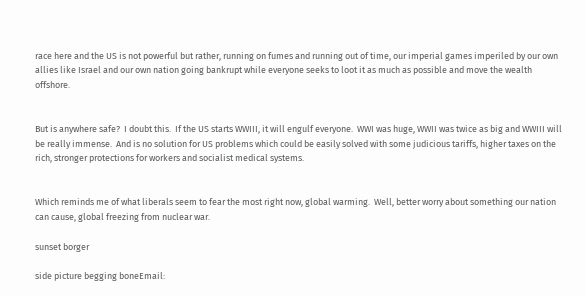race here and the US is not powerful but rather, running on fumes and running out of time, our imperial games imperiled by our own allies like Israel and our own nation going bankrupt while everyone seeks to loot it as much as possible and move the wealth offshore.


But is anywhere safe?  I doubt this.  If the US starts WWIII, it will engulf everyone.  WWI was huge, WWII was twice as big and WWIII will be really immense.  And is no solution for US problems which could be easily solved with some judicious tariffs, higher taxes on the rich, stronger protections for workers and socialist medical systems.


Which reminds me of what liberals seem to fear the most right now, global warming.  Well, better worry about something our nation can cause, global freezing from nuclear war.

sunset borger

side picture begging boneEmail: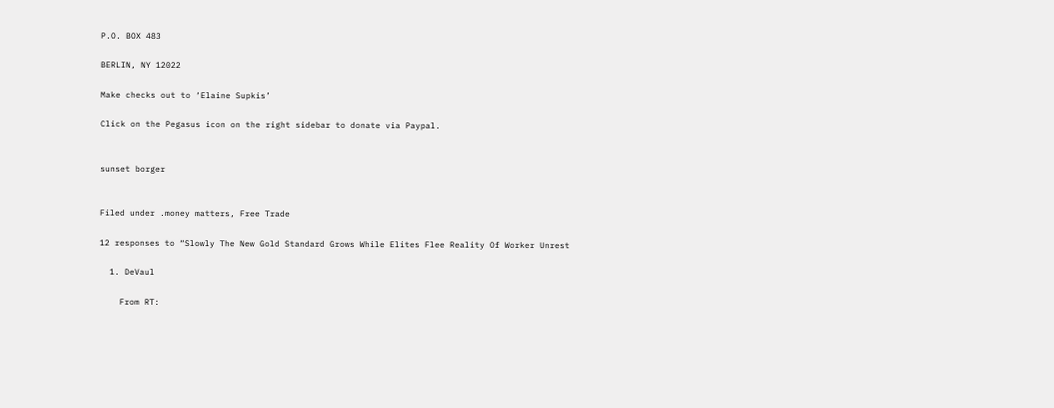P.O. BOX 483

BERLIN, NY 12022

Make checks out to ‘Elaine Supkis’

Click on the Pegasus icon on the right sidebar to donate via Paypal.


sunset borger


Filed under .money matters, Free Trade

12 responses to “Slowly The New Gold Standard Grows While Elites Flee Reality Of Worker Unrest

  1. DeVaul

    From RT: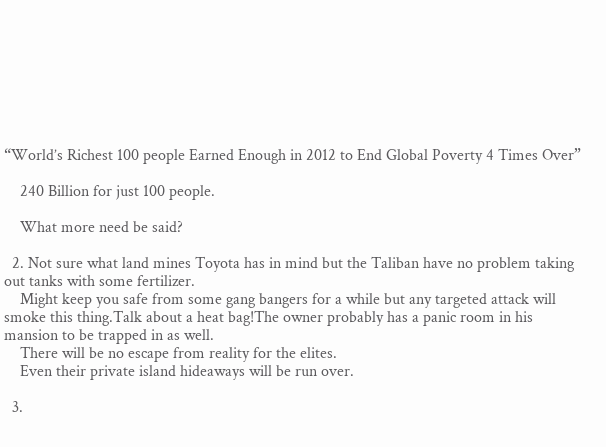“World’s Richest 100 people Earned Enough in 2012 to End Global Poverty 4 Times Over”

    240 Billion for just 100 people.

    What more need be said?

  2. Not sure what land mines Toyota has in mind but the Taliban have no problem taking out tanks with some fertilizer.
    Might keep you safe from some gang bangers for a while but any targeted attack will smoke this thing.Talk about a heat bag!The owner probably has a panic room in his mansion to be trapped in as well.
    There will be no escape from reality for the elites.
    Even their private island hideaways will be run over.

  3.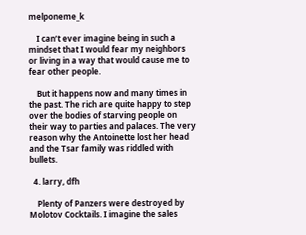melponeme_k

    I can’t ever imagine being in such a mindset that I would fear my neighbors or living in a way that would cause me to fear other people.

    But it happens now and many times in the past. The rich are quite happy to step over the bodies of starving people on their way to parties and palaces. The very reason why the Antoinette lost her head and the Tsar family was riddled with bullets.

  4. larry, dfh

    Plenty of Panzers were destroyed by Molotov Cocktails. I imagine the sales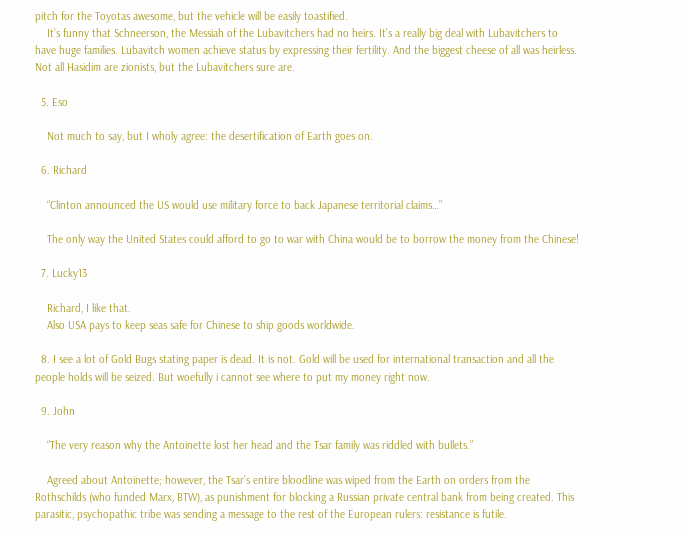pitch for the Toyotas awesome, but the vehicle will be easily toastified.
    It’s funny that Schneerson, the Messiah of the Lubavitchers had no heirs. It’s a really big deal with Lubavitchers to have huge families. Lubavitch women achieve status by expressing their fertility. And the biggest cheese of all was heirless. Not all Hasidim are zionists, but the Lubavitchers sure are.

  5. Eso

    Not much to say, but I wholy agree: the desertification of Earth goes on.

  6. Richard

    “Clinton announced the US would use military force to back Japanese territorial claims…”

    The only way the United States could afford to go to war with China would be to borrow the money from the Chinese!

  7. Lucky13

    Richard, I like that.
    Also USA pays to keep seas safe for Chinese to ship goods worldwide.

  8. I see a lot of Gold Bugs stating paper is dead. It is not. Gold will be used for international transaction and all the people holds will be seized. But woefully i cannot see where to put my money right now.

  9. John

    “The very reason why the Antoinette lost her head and the Tsar family was riddled with bullets.”

    Agreed about Antoinette; however, the Tsar’s entire bloodline was wiped from the Earth on orders from the Rothschilds (who funded Marx, BTW), as punishment for blocking a Russian private central bank from being created. This parasitic, psychopathic tribe was sending a message to the rest of the European rulers: resistance is futile.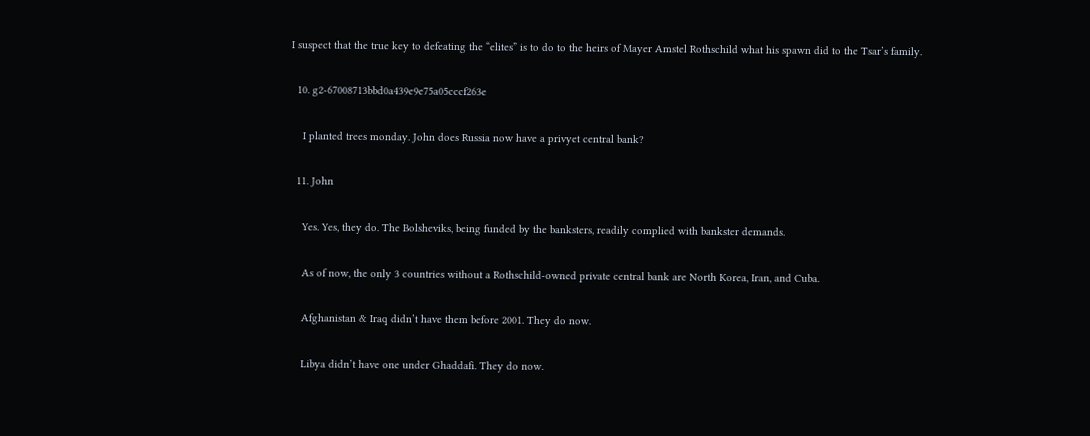I suspect that the true key to defeating the “elites” is to do to the heirs of Mayer Amstel Rothschild what his spawn did to the Tsar’s family.

  10. g2-67008713bbd0a439e9e75a05cccf263e

    I planted trees monday. John does Russia now have a privyet central bank?

  11. John

    Yes. Yes, they do. The Bolsheviks, being funded by the banksters, readily complied with bankster demands.

    As of now, the only 3 countries without a Rothschild-owned private central bank are North Korea, Iran, and Cuba.

    Afghanistan & Iraq didn’t have them before 2001. They do now.

    Libya didn’t have one under Ghaddafi. They do now.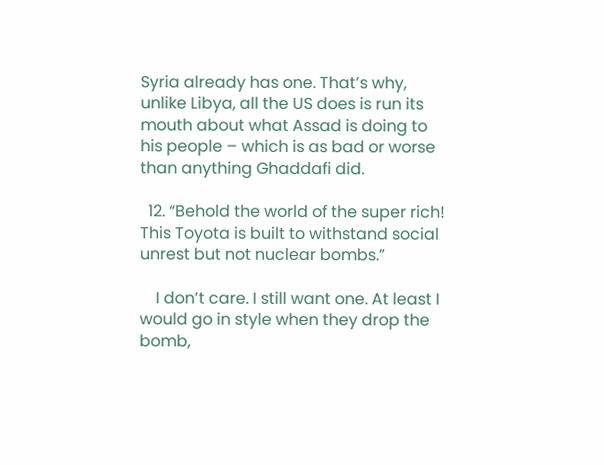Syria already has one. That’s why, unlike Libya, all the US does is run its mouth about what Assad is doing to his people – which is as bad or worse than anything Ghaddafi did.

  12. “Behold the world of the super rich! This Toyota is built to withstand social unrest but not nuclear bombs.”

    I don’t care. I still want one. At least I would go in style when they drop the bomb,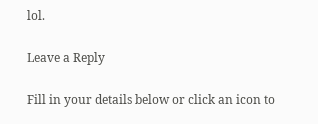lol.

Leave a Reply

Fill in your details below or click an icon to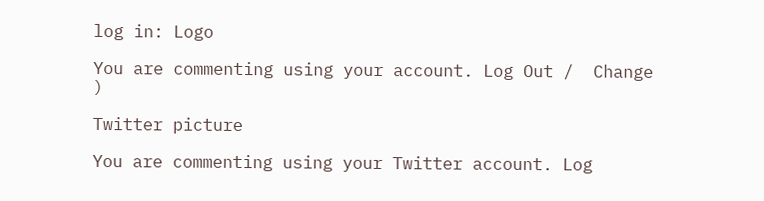log in: Logo

You are commenting using your account. Log Out /  Change )

Twitter picture

You are commenting using your Twitter account. Log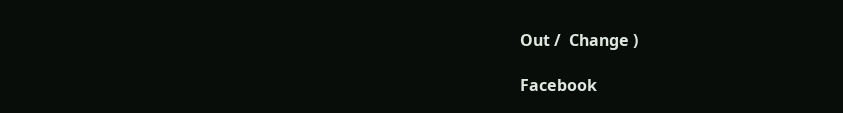Out /  Change )

Facebook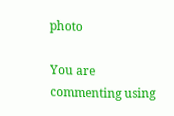photo

You are commenting using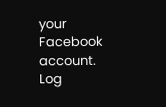your Facebook account. Log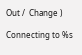Out /  Change )

Connecting to %s